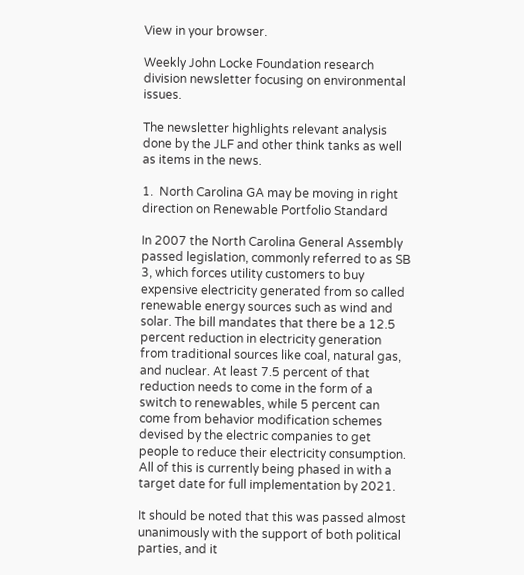View in your browser.

Weekly John Locke Foundation research division newsletter focusing on environmental issues.

The newsletter highlights relevant analysis done by the JLF and other think tanks as well as items in the news.

1.  North Carolina GA may be moving in right direction on Renewable Portfolio Standard

In 2007 the North Carolina General Assembly passed legislation, commonly referred to as SB 3, which forces utility customers to buy expensive electricity generated from so called renewable energy sources such as wind and solar. The bill mandates that there be a 12.5 percent reduction in electricity generation from traditional sources like coal, natural gas, and nuclear. At least 7.5 percent of that reduction needs to come in the form of a switch to renewables, while 5 percent can come from behavior modification schemes devised by the electric companies to get people to reduce their electricity consumption. All of this is currently being phased in with a target date for full implementation by 2021.

It should be noted that this was passed almost unanimously with the support of both political parties, and it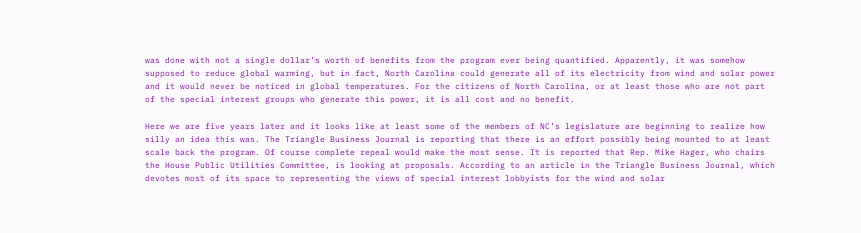was done with not a single dollar’s worth of benefits from the program ever being quantified. Apparently, it was somehow supposed to reduce global warming, but in fact, North Carolina could generate all of its electricity from wind and solar power and it would never be noticed in global temperatures. For the citizens of North Carolina, or at least those who are not part of the special interest groups who generate this power, it is all cost and no benefit.

Here we are five years later and it looks like at least some of the members of NC’s legislature are beginning to realize how silly an idea this was. The Triangle Business Journal is reporting that there is an effort possibly being mounted to at least scale back the program. Of course complete repeal would make the most sense. It is reported that Rep. Mike Hager, who chairs the House Public Utilities Committee, is looking at proposals. According to an article in the Triangle Business Journal, which devotes most of its space to representing the views of special interest lobbyists for the wind and solar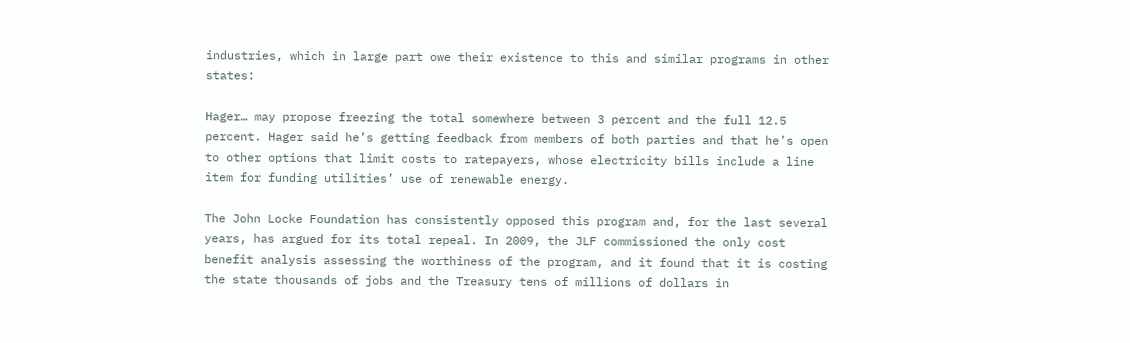industries, which in large part owe their existence to this and similar programs in other states:

Hager… may propose freezing the total somewhere between 3 percent and the full 12.5 percent. Hager said he’s getting feedback from members of both parties and that he’s open to other options that limit costs to ratepayers, whose electricity bills include a line item for funding utilities’ use of renewable energy.

The John Locke Foundation has consistently opposed this program and, for the last several years, has argued for its total repeal. In 2009, the JLF commissioned the only cost benefit analysis assessing the worthiness of the program, and it found that it is costing the state thousands of jobs and the Treasury tens of millions of dollars in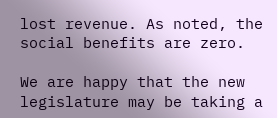lost revenue. As noted, the social benefits are zero.

We are happy that the new legislature may be taking a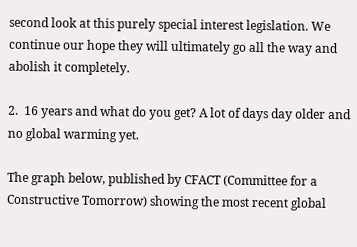second look at this purely special interest legislation. We continue our hope they will ultimately go all the way and abolish it completely.

2.  16 years and what do you get? A lot of days day older and no global warming yet.

The graph below, published by CFACT (Committee for a Constructive Tomorrow) showing the most recent global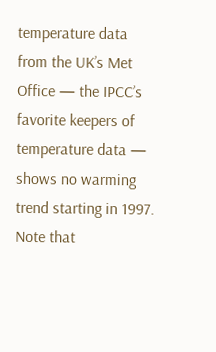temperature data from the UK’s Met Office — the IPCC’s favorite keepers of temperature data — shows no warming trend starting in 1997. Note that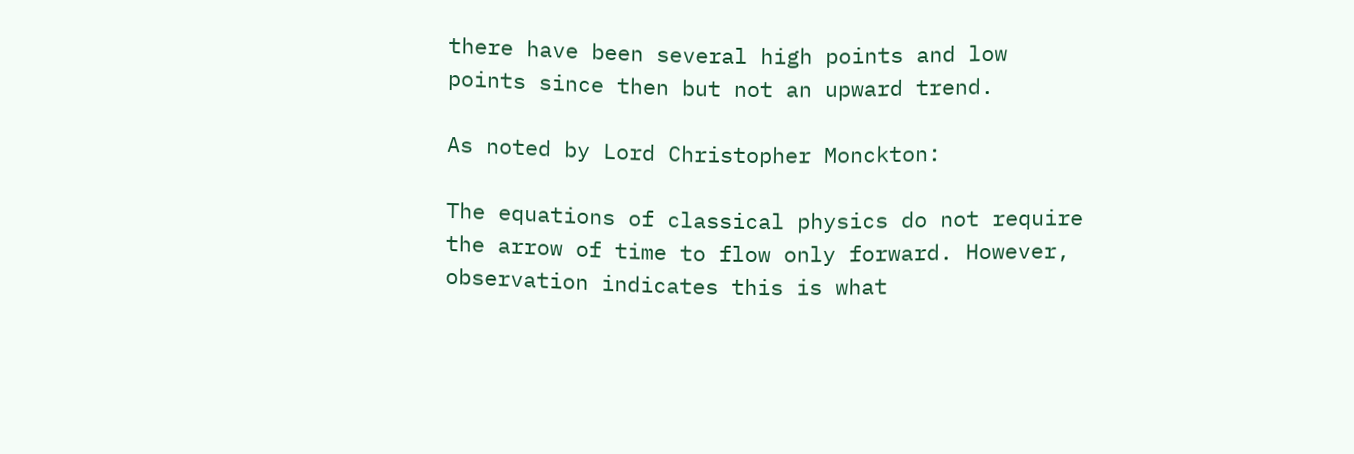there have been several high points and low points since then but not an upward trend.

As noted by Lord Christopher Monckton:

The equations of classical physics do not require the arrow of time to flow only forward. However, observation indicates this is what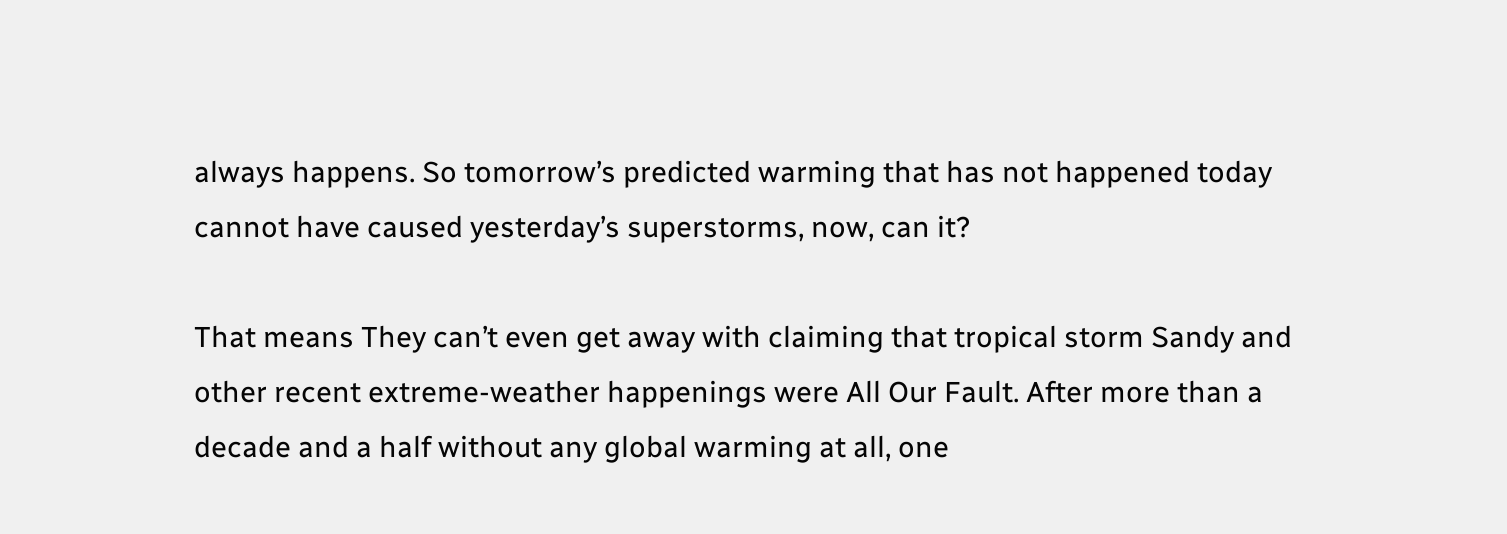always happens. So tomorrow’s predicted warming that has not happened today cannot have caused yesterday’s superstorms, now, can it?

That means They can’t even get away with claiming that tropical storm Sandy and other recent extreme-weather happenings were All Our Fault. After more than a decade and a half without any global warming at all, one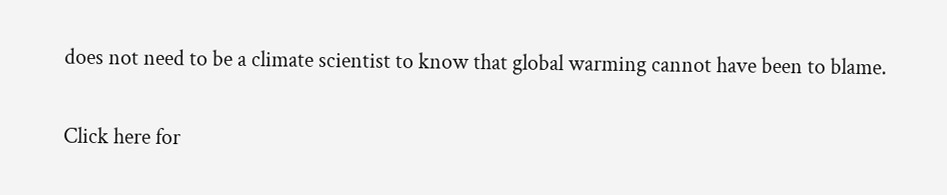does not need to be a climate scientist to know that global warming cannot have been to blame.

Click here for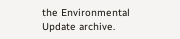the Environmental Update archive.